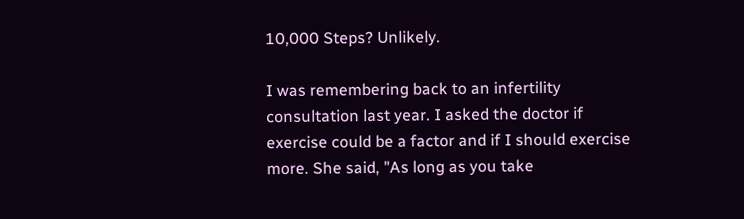10,000 Steps? Unlikely.

I was remembering back to an infertility consultation last year. I asked the doctor if exercise could be a factor and if I should exercise more. She said, "As long as you take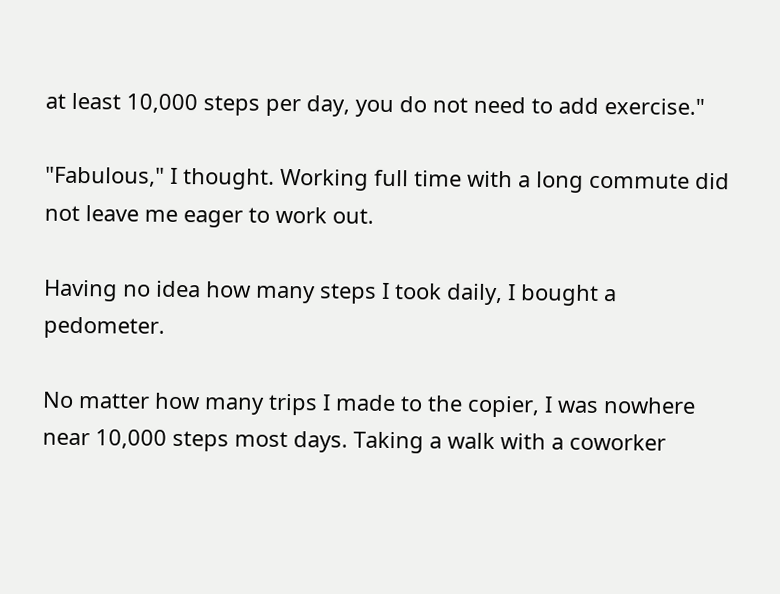at least 10,000 steps per day, you do not need to add exercise."

"Fabulous," I thought. Working full time with a long commute did not leave me eager to work out.

Having no idea how many steps I took daily, I bought a pedometer.

No matter how many trips I made to the copier, I was nowhere near 10,000 steps most days. Taking a walk with a coworker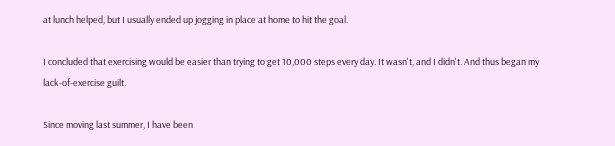at lunch helped, but I usually ended up jogging in place at home to hit the goal.

I concluded that exercising would be easier than trying to get 10,000 steps every day. It wasn't, and I didn't. And thus began my lack-of-exercise guilt.

Since moving last summer, I have been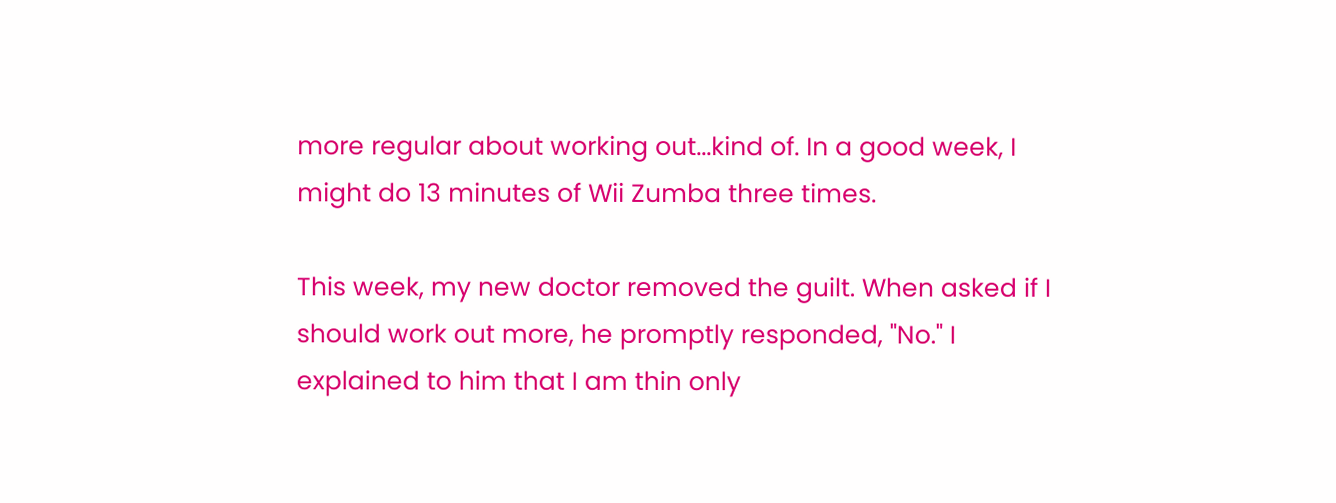more regular about working out...kind of. In a good week, I might do 13 minutes of Wii Zumba three times.

This week, my new doctor removed the guilt. When asked if I should work out more, he promptly responded, "No." I explained to him that I am thin only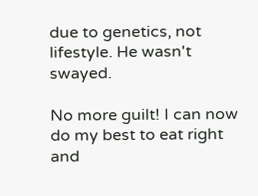due to genetics, not lifestyle. He wasn't swayed.

No more guilt! I can now do my best to eat right and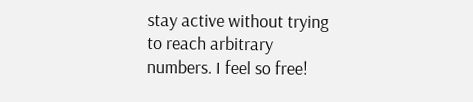stay active without trying to reach arbitrary numbers. I feel so free!